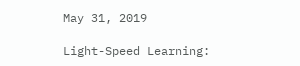May 31, 2019

Light-Speed Learning: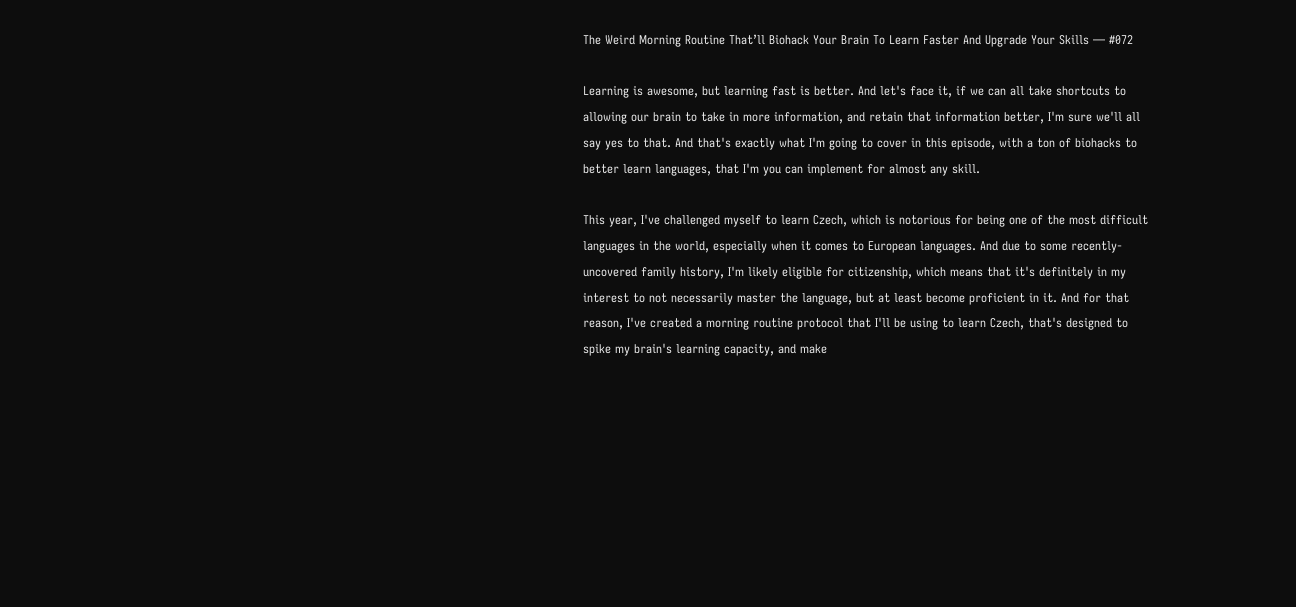The Weird Morning Routine That’ll Biohack Your Brain To Learn Faster And Upgrade Your Skills — #072

Learning is awesome, but learning fast is better. And let's face it, if we can all take shortcuts to allowing our brain to take in more information, and retain that information better, I'm sure we'll all say yes to that. And that's exactly what I'm going to cover in this episode, with a ton of biohacks to better learn languages, that I'm you can implement for almost any skill.

This year, I've challenged myself to learn Czech, which is notorious for being one of the most difficult languages in the world, especially when it comes to European languages. And due to some recently-uncovered family history, I'm likely eligible for citizenship, which means that it's definitely in my interest to not necessarily master the language, but at least become proficient in it. And for that reason, I've created a morning routine protocol that I'll be using to learn Czech, that's designed to spike my brain's learning capacity, and make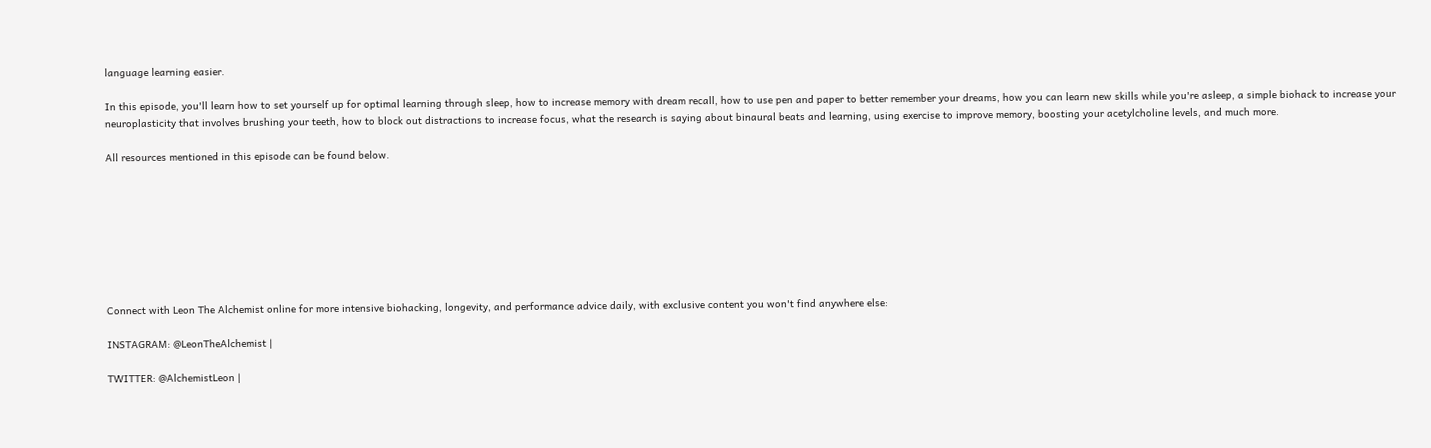language learning easier.

In this episode, you'll learn how to set yourself up for optimal learning through sleep, how to increase memory with dream recall, how to use pen and paper to better remember your dreams, how you can learn new skills while you're asleep, a simple biohack to increase your neuroplasticity that involves brushing your teeth, how to block out distractions to increase focus, what the research is saying about binaural beats and learning, using exercise to improve memory, boosting your acetylcholine levels, and much more.

All resources mentioned in this episode can be found below.








Connect with Leon The Alchemist online for more intensive biohacking, longevity, and performance advice daily, with exclusive content you won't find anywhere else:

INSTAGRAM: @LeonTheAlchemist |

TWITTER: @AlchemistLeon |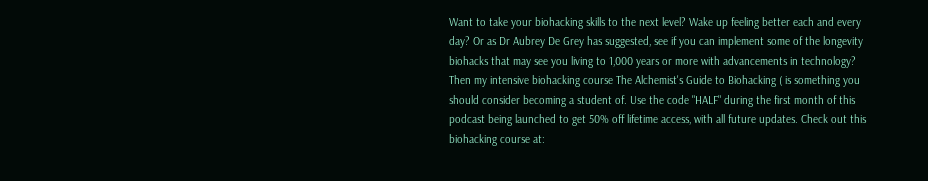Want to take your biohacking skills to the next level? Wake up feeling better each and every day? Or as Dr Aubrey De Grey has suggested, see if you can implement some of the longevity biohacks that may see you living to 1,000 years or more with advancements in technology? Then my intensive biohacking course The Alchemist's Guide to Biohacking ( is something you should consider becoming a student of. Use the code "HALF" during the first month of this podcast being launched to get 50% off lifetime access, with all future updates. Check out this biohacking course at: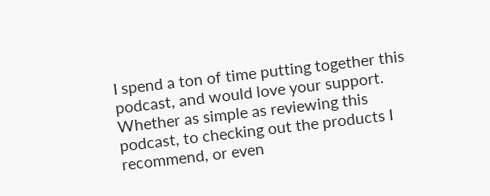I spend a ton of time putting together this podcast, and would love your support. Whether as simple as reviewing this podcast, to checking out the products I recommend, or even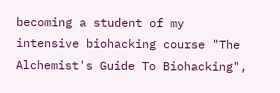becoming a student of my intensive biohacking course "The Alchemist's Guide To Biohacking",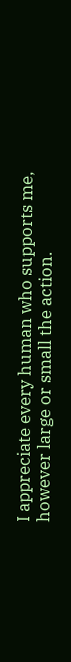I appreciate every human who supports me, however large or small the action.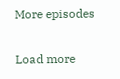More episodes

Load more